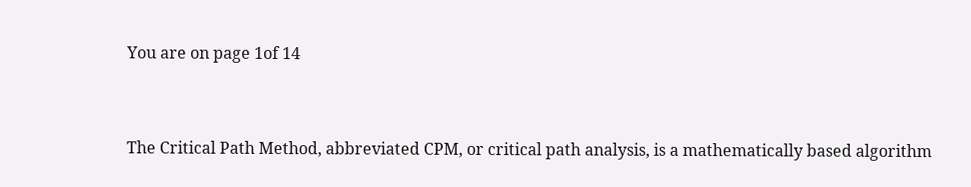You are on page 1of 14


The Critical Path Method, abbreviated CPM, or critical path analysis, is a mathematically based algorithm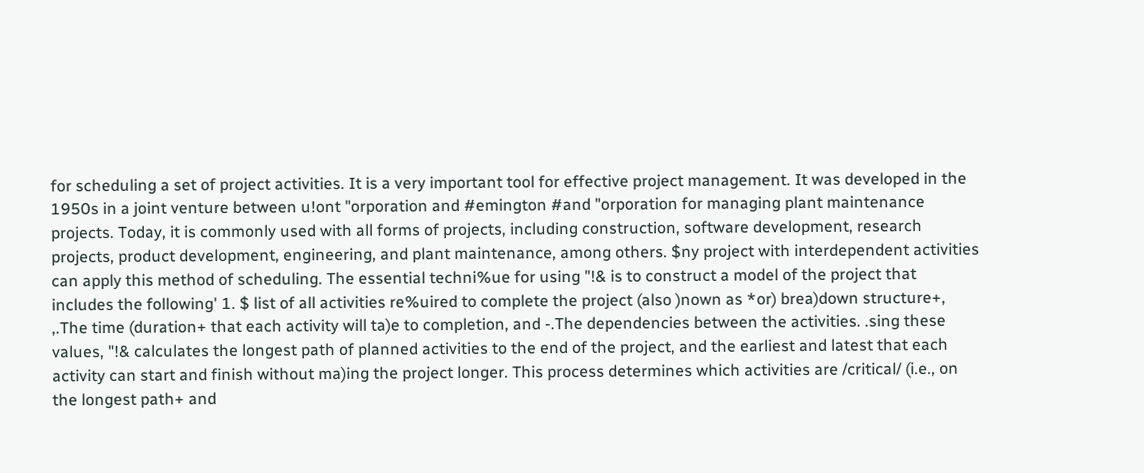for scheduling a set of project activities. It is a very important tool for effective project management. It was developed in the 1950s in a joint venture between u!ont "orporation and #emington #and "orporation for managing plant maintenance projects. Today, it is commonly used with all forms of projects, including construction, software development, research projects, product development, engineering, and plant maintenance, among others. $ny project with interdependent activities can apply this method of scheduling. The essential techni%ue for using "!& is to construct a model of the project that includes the following' 1. $ list of all activities re%uired to complete the project (also )nown as *or) brea)down structure+, ,.The time (duration+ that each activity will ta)e to completion, and -.The dependencies between the activities. .sing these values, "!& calculates the longest path of planned activities to the end of the project, and the earliest and latest that each activity can start and finish without ma)ing the project longer. This process determines which activities are /critical/ (i.e., on the longest path+ and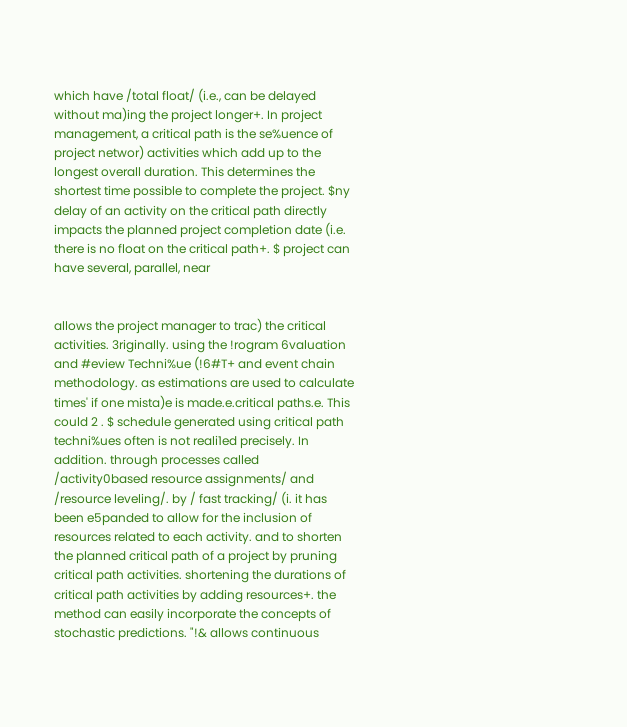which have /total float/ (i.e., can be delayed without ma)ing the project longer+. In project management, a critical path is the se%uence of project networ) activities which add up to the longest overall duration. This determines the shortest time possible to complete the project. $ny delay of an activity on the critical path directly impacts the planned project completion date (i.e. there is no float on the critical path+. $ project can have several, parallel, near


allows the project manager to trac) the critical activities. 3riginally. using the !rogram 6valuation and #eview Techni%ue (!6#T+ and event chain methodology. as estimations are used to calculate times' if one mista)e is made.e.critical paths.e. This could 2 . $ schedule generated using critical path techni%ues often is not reali1ed precisely. In addition. through processes called /activity0based resource assignments/ and /resource leveling/. by / fast tracking/ (i. it has been e5panded to allow for the inclusion of resources related to each activity. and to shorten the planned critical path of a project by pruning critical path activities. shortening the durations of critical path activities by adding resources+. the method can easily incorporate the concepts of stochastic predictions. "!& allows continuous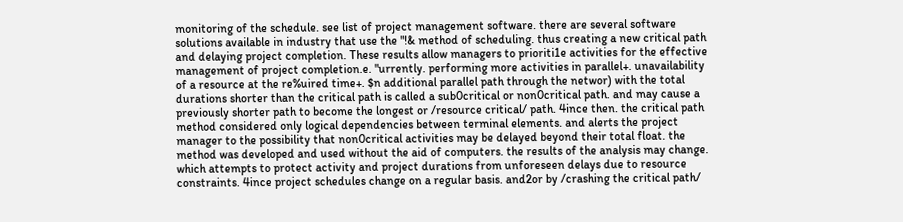monitoring of the schedule. see list of project management software. there are several software solutions available in industry that use the "!& method of scheduling. thus creating a new critical path and delaying project completion. These results allow managers to prioriti1e activities for the effective management of project completion.e. "urrently. performing more activities in parallel+. unavailability of a resource at the re%uired time+. $n additional parallel path through the networ) with the total durations shorter than the critical path is called a sub0critical or non0critical path. and may cause a previously shorter path to become the longest or /resource critical/ path. 4ince then. the critical path method considered only logical dependencies between terminal elements. and alerts the project manager to the possibility that non0critical activities may be delayed beyond their total float. the method was developed and used without the aid of computers. the results of the analysis may change. which attempts to protect activity and project durations from unforeseen delays due to resource constraints. 4ince project schedules change on a regular basis. and2or by /crashing the critical path/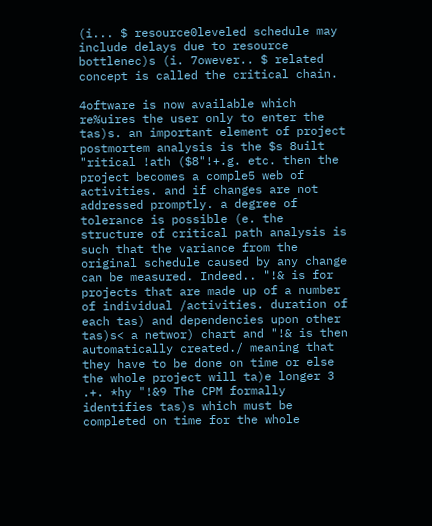(i... $ resource0leveled schedule may include delays due to resource bottlenec)s (i. 7owever.. $ related concept is called the critical chain.

4oftware is now available which re%uires the user only to enter the tas)s. an important element of project postmortem analysis is the $s 8uilt "ritical !ath ($8"!+.g. etc. then the project becomes a comple5 web of activities. and if changes are not addressed promptly. a degree of tolerance is possible (e. the structure of critical path analysis is such that the variance from the original schedule caused by any change can be measured. Indeed.. "!& is for projects that are made up of a number of individual /activities. duration of each tas) and dependencies upon other tas)s< a networ) chart and "!& is then automatically created./ meaning that they have to be done on time or else the whole project will ta)e longer 3 .+. *hy "!&9 The CPM formally identifies tas)s which must be completed on time for the whole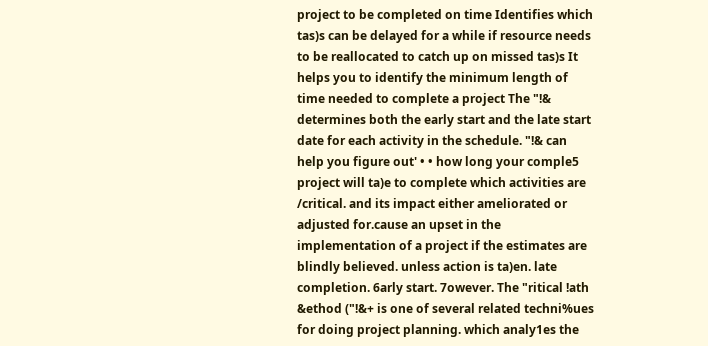project to be completed on time Identifies which tas)s can be delayed for a while if resource needs to be reallocated to catch up on missed tas)s It helps you to identify the minimum length of time needed to complete a project The "!& determines both the early start and the late start date for each activity in the schedule. "!& can help you figure out' • • how long your comple5 project will ta)e to complete which activities are /critical. and its impact either ameliorated or adjusted for.cause an upset in the implementation of a project if the estimates are blindly believed. unless action is ta)en. late completion. 6arly start. 7owever. The "ritical !ath &ethod ("!&+ is one of several related techni%ues for doing project planning. which analy1es the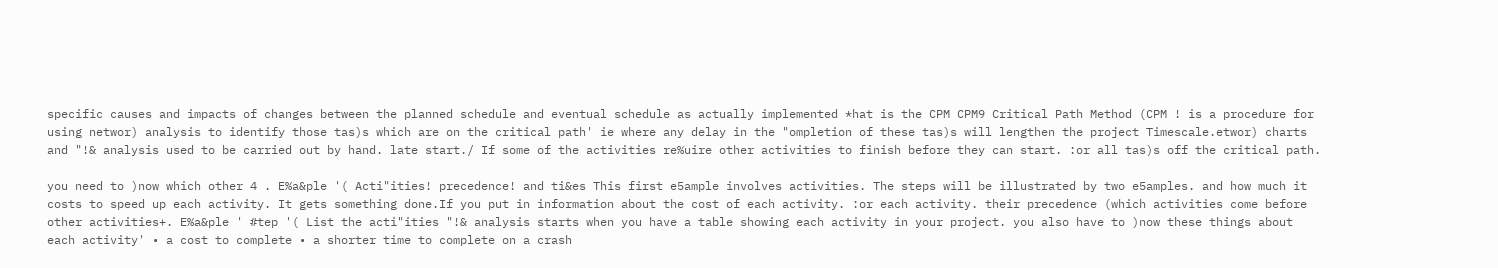specific causes and impacts of changes between the planned schedule and eventual schedule as actually implemented *hat is the CPM CPM9 Critical Path Method (CPM ! is a procedure for using networ) analysis to identify those tas)s which are on the critical path' ie where any delay in the "ompletion of these tas)s will lengthen the project Timescale.etwor) charts and "!& analysis used to be carried out by hand. late start./ If some of the activities re%uire other activities to finish before they can start. :or all tas)s off the critical path.

you need to )now which other 4 . E%a&ple '( Acti"ities! precedence! and ti&es This first e5ample involves activities. The steps will be illustrated by two e5amples. and how much it costs to speed up each activity. It gets something done.If you put in information about the cost of each activity. :or each activity. their precedence (which activities come before other activities+. E%a&ple ' #tep '( List the acti"ities "!& analysis starts when you have a table showing each activity in your project. you also have to )now these things about each activity' • a cost to complete • a shorter time to complete on a crash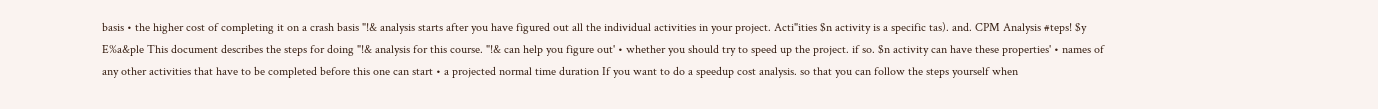basis • the higher cost of completing it on a crash basis "!& analysis starts after you have figured out all the individual activities in your project. Acti"ities $n activity is a specific tas). and. CPM Analysis #teps! $y E%a&ple This document describes the steps for doing "!& analysis for this course. "!& can help you figure out' • whether you should try to speed up the project. if so. $n activity can have these properties' • names of any other activities that have to be completed before this one can start • a projected normal time duration If you want to do a speedup cost analysis. so that you can follow the steps yourself when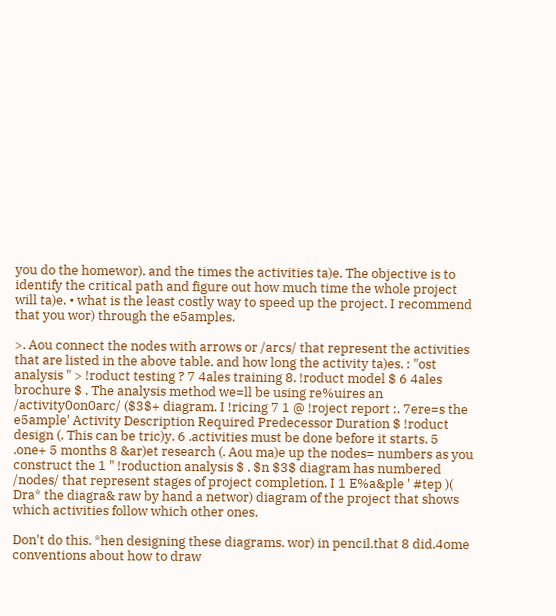you do the homewor). and the times the activities ta)e. The objective is to identify the critical path and figure out how much time the whole project will ta)e. • what is the least costly way to speed up the project. I recommend that you wor) through the e5amples.

>. Aou connect the nodes with arrows or /arcs/ that represent the activities that are listed in the above table. and how long the activity ta)es. : "ost analysis " > !roduct testing ? 7 4ales training 8. !roduct model $ 6 4ales brochure $ . The analysis method we=ll be using re%uires an /activity0on0arc/ ($3$+ diagram. I !ricing 7 1 @ !roject report :. 7ere=s the e5ample' Activity Description Required Predecessor Duration $ !roduct design (. This can be tric)y. 6 .activities must be done before it starts. 5 .one+ 5 months 8 &ar)et research (. Aou ma)e up the nodes= numbers as you construct the 1 " !roduction analysis $ . $n $3$ diagram has numbered /nodes/ that represent stages of project completion. I 1 E%a&ple ' #tep )( Dra* the diagra& raw by hand a networ) diagram of the project that shows which activities follow which other ones.

Don't do this. *hen designing these diagrams. wor) in pencil.that 8 did.4ome conventions about how to draw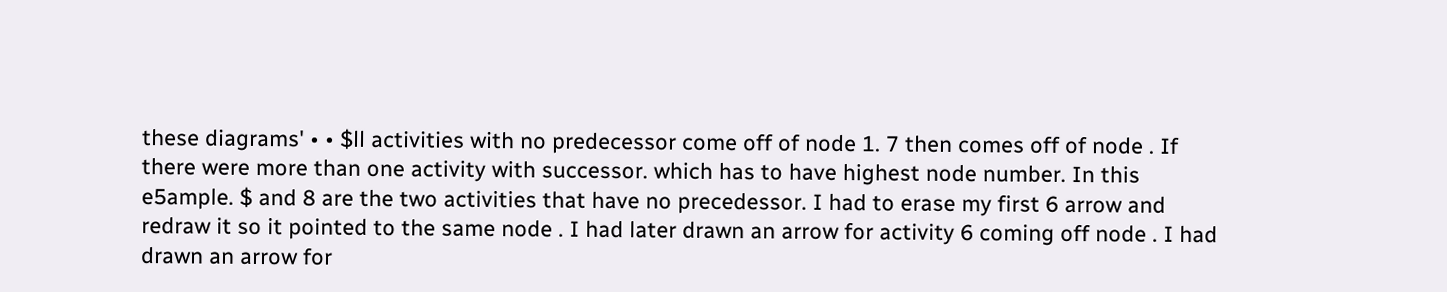these diagrams' • • $ll activities with no predecessor come off of node 1. 7 then comes off of node . If there were more than one activity with successor. which has to have highest node number. In this e5ample. $ and 8 are the two activities that have no precedessor. I had to erase my first 6 arrow and redraw it so it pointed to the same node . I had later drawn an arrow for activity 6 coming off node . I had drawn an arrow for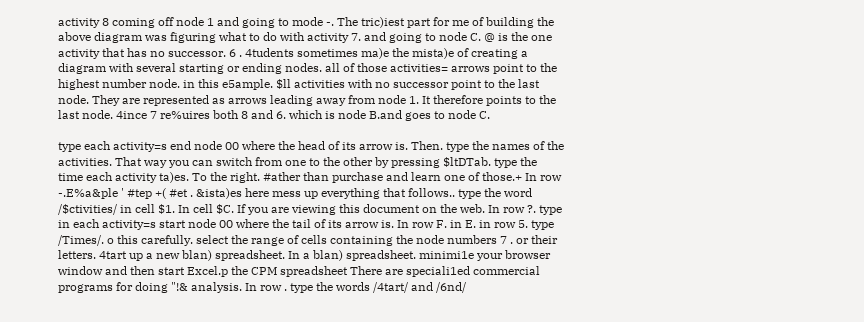activity 8 coming off node 1 and going to mode -. The tric)iest part for me of building the above diagram was figuring what to do with activity 7. and going to node C. @ is the one activity that has no successor. 6 . 4tudents sometimes ma)e the mista)e of creating a diagram with several starting or ending nodes. all of those activities= arrows point to the highest number node. in this e5ample. $ll activities with no successor point to the last node. They are represented as arrows leading away from node 1. It therefore points to the last node. 4ince 7 re%uires both 8 and 6. which is node B.and goes to node C.

type each activity=s end node 00 where the head of its arrow is. Then. type the names of the activities. That way you can switch from one to the other by pressing $ltDTab. type the time each activity ta)es. To the right. #ather than purchase and learn one of those.+ In row -.E%a&ple ' #tep +( #et . &ista)es here mess up everything that follows.. type the word /$ctivities/ in cell $1. In cell $C. If you are viewing this document on the web. In row ?. type in each activity=s start node 00 where the tail of its arrow is. In row F. in E. in row 5. type /Times/. o this carefully. select the range of cells containing the node numbers 7 . or their letters. 4tart up a new blan) spreadsheet. In a blan) spreadsheet. minimi1e your browser window and then start Excel.p the CPM spreadsheet There are speciali1ed commercial programs for doing "!& analysis. In row . type the words /4tart/ and /6nd/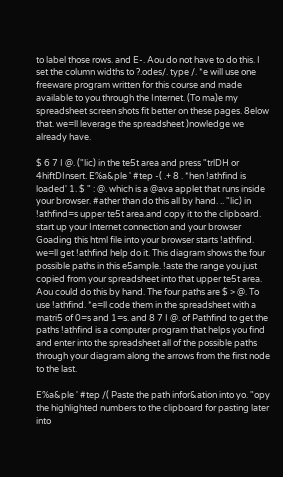to label those rows. and E-. Aou do not have to do this. I set the column widths to ?.odes/. type /. *e will use one freeware program written for this course and made available to you through the Internet. (To ma)e my spreadsheet screen shots fit better on these pages. 8elow that. we=ll leverage the spreadsheet )nowledge we already have.

$ 6 7 I @. ("lic) in the te5t area and press "trlDH or 4hiftDInsert. E%a&ple ' #tep -( .+ 8 . *hen !athfind is loaded' 1. $ " : @. which is a @ava applet that runs inside your browser. #ather than do this all by hand. .. "lic) in !athfind=s upper te5t area.and copy it to the clipboard. start up your Internet connection and your browser Goading this html file into your browser starts !athfind. we=ll get !athfind help do it. This diagram shows the four possible paths in this e5ample. !aste the range you just copied from your spreadsheet into that upper te5t area. Aou could do this by hand. The four paths are $ > @. To use !athfind. *e=ll code them in the spreadsheet with a matri5 of 0=s and 1=s. and 8 7 I @. of Pathfind to get the paths !athfind is a computer program that helps you find and enter into the spreadsheet all of the possible paths through your diagram along the arrows from the first node to the last.

E%a&ple ' #tep /( Paste the path infor&ation into yo. "opy the highlighted numbers to the clipboard for pasting later into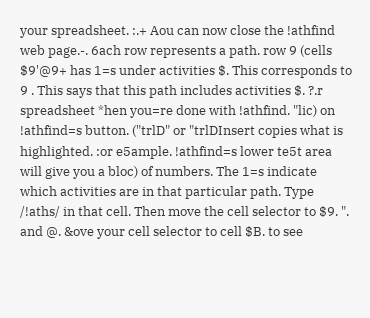your spreadsheet. :.+ Aou can now close the !athfind web page.-. 6ach row represents a path. row 9 (cells $9'@9+ has 1=s under activities $. This corresponds to 9 . This says that this path includes activities $. ?.r spreadsheet *hen you=re done with !athfind. "lic) on !athfind=s button. ("trlD" or "trlDInsert copies what is highlighted. :or e5ample. !athfind=s lower te5t area will give you a bloc) of numbers. The 1=s indicate which activities are in that particular path. Type /!aths/ in that cell. Then move the cell selector to $9. ". and @. &ove your cell selector to cell $B. to see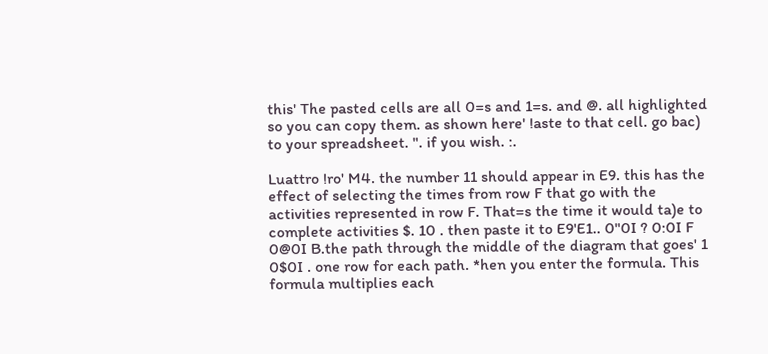this' The pasted cells are all 0=s and 1=s. and @. all highlighted so you can copy them. as shown here' !aste to that cell. go bac) to your spreadsheet. ". if you wish. :.

Luattro !ro' M4. the number 11 should appear in E9. this has the effect of selecting the times from row F that go with the activities represented in row F. That=s the time it would ta)e to complete activities $. 10 . then paste it to E9'E1.. 0"0I ? 0:0I F 0@0I B.the path through the middle of the diagram that goes' 1 0$0I . one row for each path. *hen you enter the formula. This formula multiplies each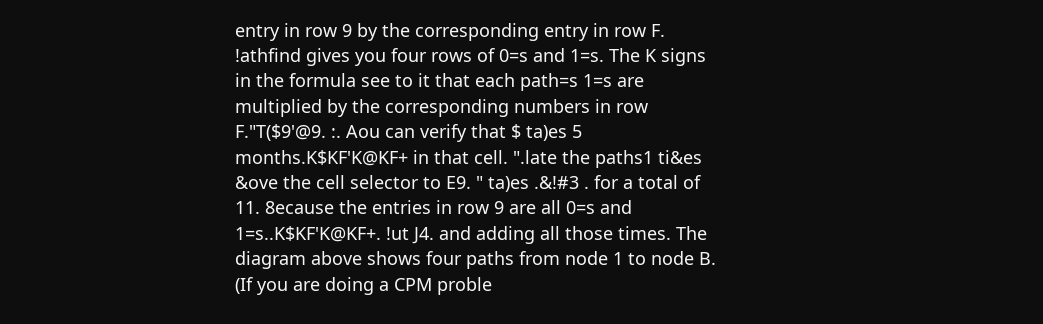entry in row 9 by the corresponding entry in row F. !athfind gives you four rows of 0=s and 1=s. The K signs in the formula see to it that each path=s 1=s are multiplied by the corresponding numbers in row F."T($9'@9. :. Aou can verify that $ ta)es 5 months.K$KF'K@KF+ in that cell. ".late the paths1 ti&es &ove the cell selector to E9. " ta)es .&!#3 . for a total of 11. 8ecause the entries in row 9 are all 0=s and 1=s..K$KF'K@KF+. !ut J4. and adding all those times. The diagram above shows four paths from node 1 to node B. (If you are doing a CPM proble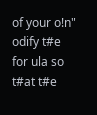of your o!n" odify t#e for ula so t#at t#e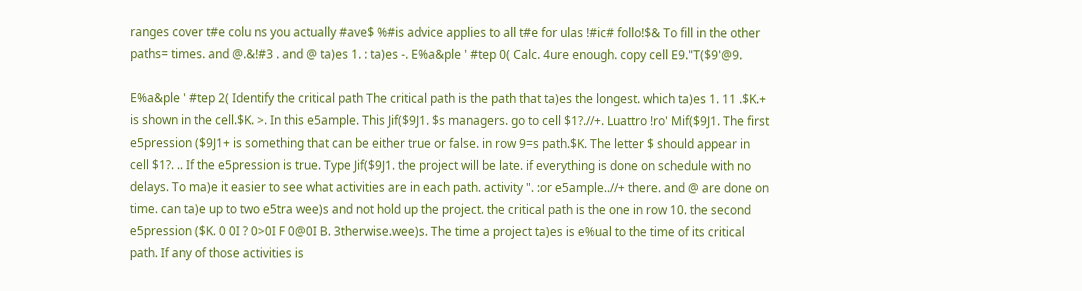ranges cover t#e colu ns you actually #ave$ %#is advice applies to all t#e for ulas !#ic# follo!$& To fill in the other paths= times. and @.&!#3 . and @ ta)es 1. : ta)es -. E%a&ple ' #tep 0( Calc. 4ure enough. copy cell E9."T($9'@9.

E%a&ple ' #tep 2( Identify the critical path The critical path is the path that ta)es the longest. which ta)es 1. 11 .$K.+ is shown in the cell.$K. >. In this e5ample. This Jif($9J1. $s managers. go to cell $1?.//+. Luattro !ro' Mif($9J1. The first e5pression ($9J1+ is something that can be either true or false. in row 9=s path.$K. The letter $ should appear in cell $1?. .. If the e5pression is true. Type Jif($9J1. the project will be late. if everything is done on schedule with no delays. To ma)e it easier to see what activities are in each path. activity ". :or e5ample..//+ there. and @ are done on time. can ta)e up to two e5tra wee)s and not hold up the project. the critical path is the one in row 10. the second e5pression ($K. 0 0I ? 0>0I F 0@0I B. 3therwise.wee)s. The time a project ta)es is e%ual to the time of its critical path. If any of those activities is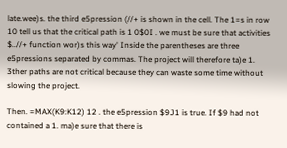late.wee)s. the third e5pression (//+ is shown in the cell. The 1=s in row 10 tell us that the critical path is 1 0$0I . we must be sure that activities $..//+ function wor)s this way' Inside the parentheses are three e5pressions separated by commas. The project will therefore ta)e 1. 3ther paths are not critical because they can waste some time without slowing the project.

Then. =MAX(K9:K12) 12 . the e5pression $9J1 is true. If $9 had not contained a 1. ma)e sure that there is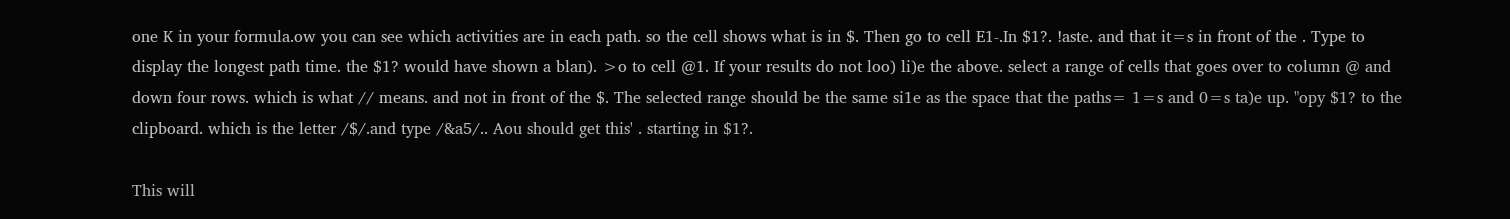one K in your formula.ow you can see which activities are in each path. so the cell shows what is in $. Then go to cell E1-.In $1?. !aste. and that it=s in front of the . Type to display the longest path time. the $1? would have shown a blan). >o to cell @1. If your results do not loo) li)e the above. select a range of cells that goes over to column @ and down four rows. which is what // means. and not in front of the $. The selected range should be the same si1e as the space that the paths= 1=s and 0=s ta)e up. "opy $1? to the clipboard. which is the letter /$/.and type /&a5/.. Aou should get this' . starting in $1?.

This will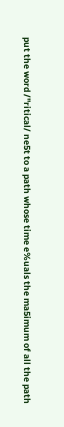put the word /"ritical/ ne5t to a path whose time e%uals the ma5imum of all the path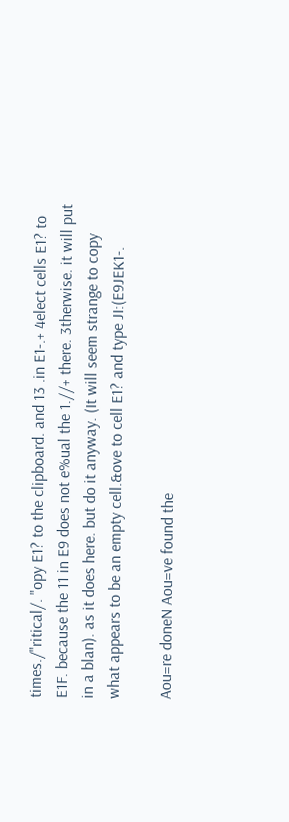times./"ritical/. "opy E1? to the clipboard. and 13 .in E1-.+ 4elect cells E1? to E1F. because the 11 in E9 does not e%ual the 1.//+ there. 3therwise. it will put in a blan). as it does here. but do it anyway. (It will seem strange to copy what appears to be an empty cell.&ove to cell E1? and type JI:(E9JEK1-.

Aou=re doneN Aou=ve found the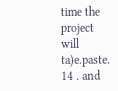time the project will ta)e.paste. 14 . and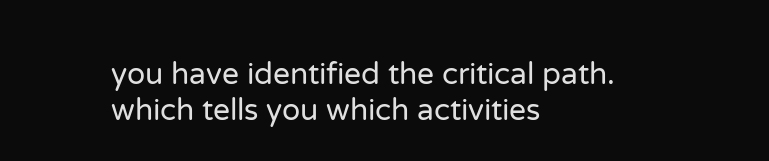you have identified the critical path. which tells you which activities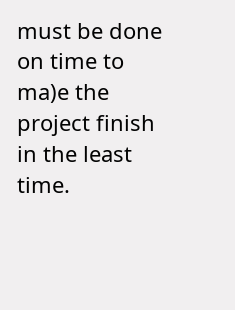must be done on time to ma)e the project finish in the least time.